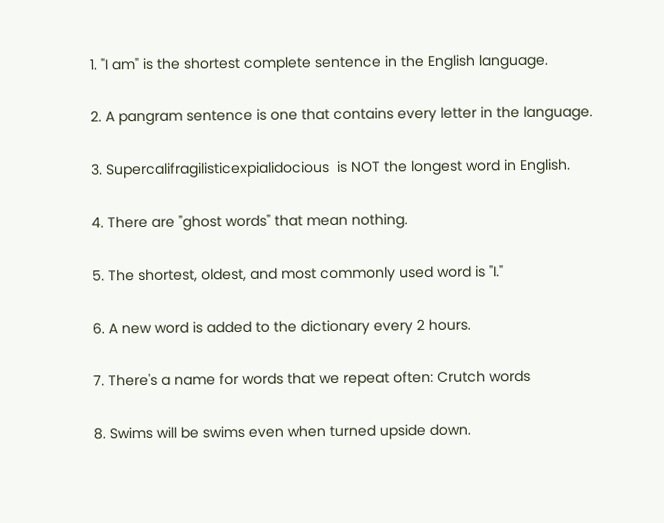1. "I am" is the shortest complete sentence in the English language.

2. A pangram sentence is one that contains every letter in the language.

3. Supercalifragilisticexpialidocious  is NOT the longest word in English.

4. There are "ghost words" that mean nothing.

5. The shortest, oldest, and most commonly used word is "I."

6. A new word is added to the dictionary every 2 hours.

7. There's a name for words that we repeat often: Crutch words

8. Swims will be swims even when turned upside down.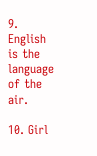9. English is the language of the air.

10. Girl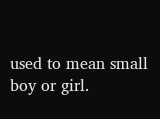used to mean small boy or girl.